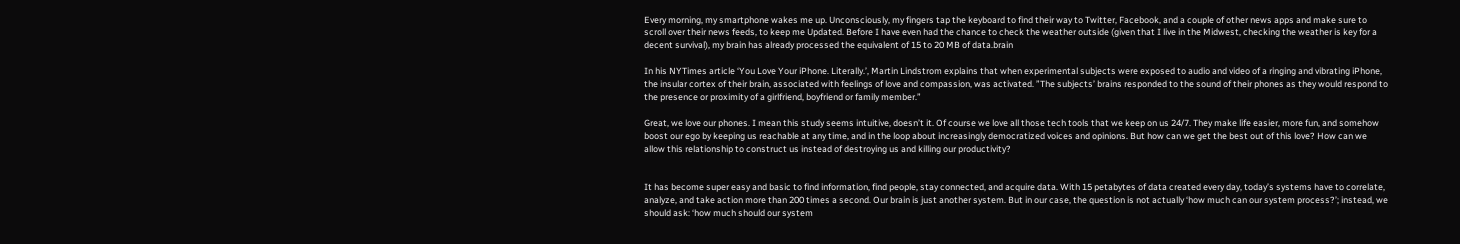Every morning, my smartphone wakes me up. Unconsciously, my fingers tap the keyboard to find their way to Twitter, Facebook, and a couple of other news apps and make sure to scroll over their news feeds, to keep me Updated. Before I have even had the chance to check the weather outside (given that I live in the Midwest, checking the weather is key for a decent survival), my brain has already processed the equivalent of 15 to 20 MB of data.brain

In his NYTimes article ‘You Love Your iPhone. Literally.’, Martin Lindstrom explains that when experimental subjects were exposed to audio and video of a ringing and vibrating iPhone, the insular cortex of their brain, associated with feelings of love and compassion, was activated. ”The subjects’ brains responded to the sound of their phones as they would respond to the presence or proximity of a girlfriend, boyfriend or family member.”

Great, we love our phones. I mean this study seems intuitive, doesn’t it. Of course we love all those tech tools that we keep on us 24/7. They make life easier, more fun, and somehow boost our ego by keeping us reachable at any time, and in the loop about increasingly democratized voices and opinions. But how can we get the best out of this love? How can we allow this relationship to construct us instead of destroying us and killing our productivity?


It has become super easy and basic to find information, find people, stay connected, and acquire data. With 15 petabytes of data created every day, today’s systems have to correlate, analyze, and take action more than 200 times a second. Our brain is just another system. But in our case, the question is not actually ‘how much can our system process?’; instead, we should ask: ‘how much should our system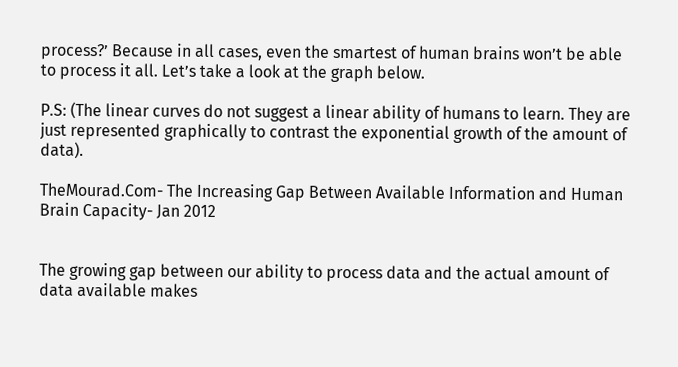process?’ Because in all cases, even the smartest of human brains won’t be able to process it all. Let’s take a look at the graph below.

P.S: (The linear curves do not suggest a linear ability of humans to learn. They are just represented graphically to contrast the exponential growth of the amount of data).

TheMourad.Com- The Increasing Gap Between Available Information and Human Brain Capacity- Jan 2012


The growing gap between our ability to process data and the actual amount of data available makes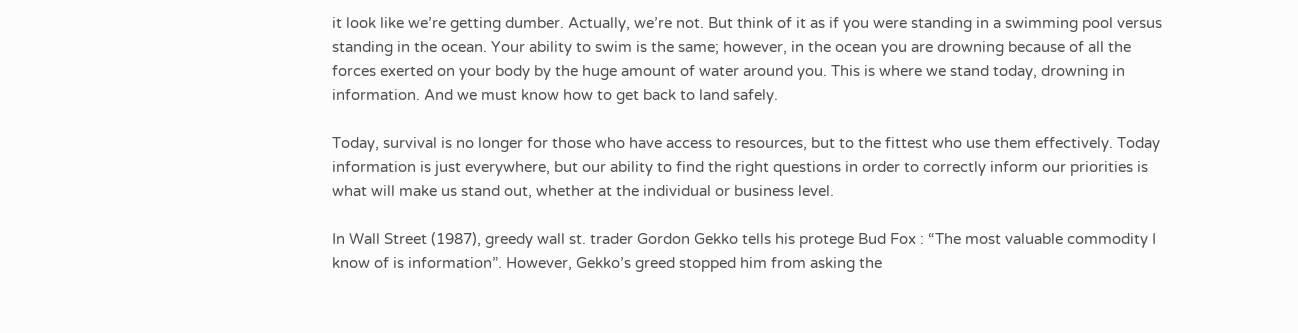it look like we’re getting dumber. Actually, we’re not. But think of it as if you were standing in a swimming pool versus standing in the ocean. Your ability to swim is the same; however, in the ocean you are drowning because of all the forces exerted on your body by the huge amount of water around you. This is where we stand today, drowning in information. And we must know how to get back to land safely.

Today, survival is no longer for those who have access to resources, but to the fittest who use them effectively. Today information is just everywhere, but our ability to find the right questions in order to correctly inform our priorities is what will make us stand out, whether at the individual or business level.

In Wall Street (1987), greedy wall st. trader Gordon Gekko tells his protege Bud Fox : “The most valuable commodity I know of is information”. However, Gekko’s greed stopped him from asking the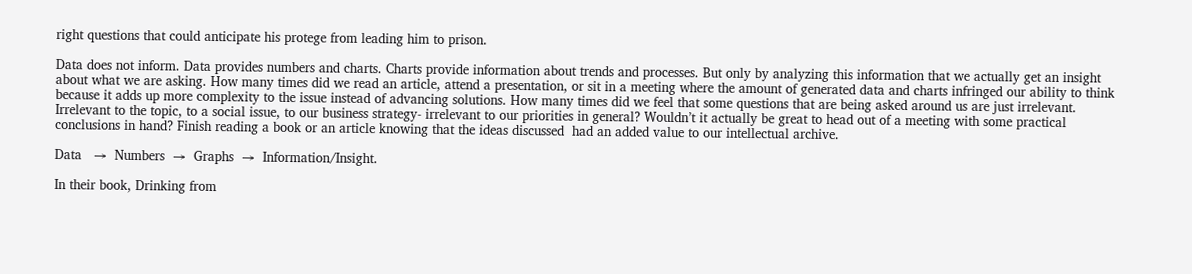right questions that could anticipate his protege from leading him to prison.

Data does not inform. Data provides numbers and charts. Charts provide information about trends and processes. But only by analyzing this information that we actually get an insight about what we are asking. How many times did we read an article, attend a presentation, or sit in a meeting where the amount of generated data and charts infringed our ability to think because it adds up more complexity to the issue instead of advancing solutions. How many times did we feel that some questions that are being asked around us are just irrelevant. Irrelevant to the topic, to a social issue, to our business strategy- irrelevant to our priorities in general? Wouldn’t it actually be great to head out of a meeting with some practical conclusions in hand? Finish reading a book or an article knowing that the ideas discussed  had an added value to our intellectual archive.

Data   →  Numbers  →  Graphs  →  Information/Insight.

In their book, Drinking from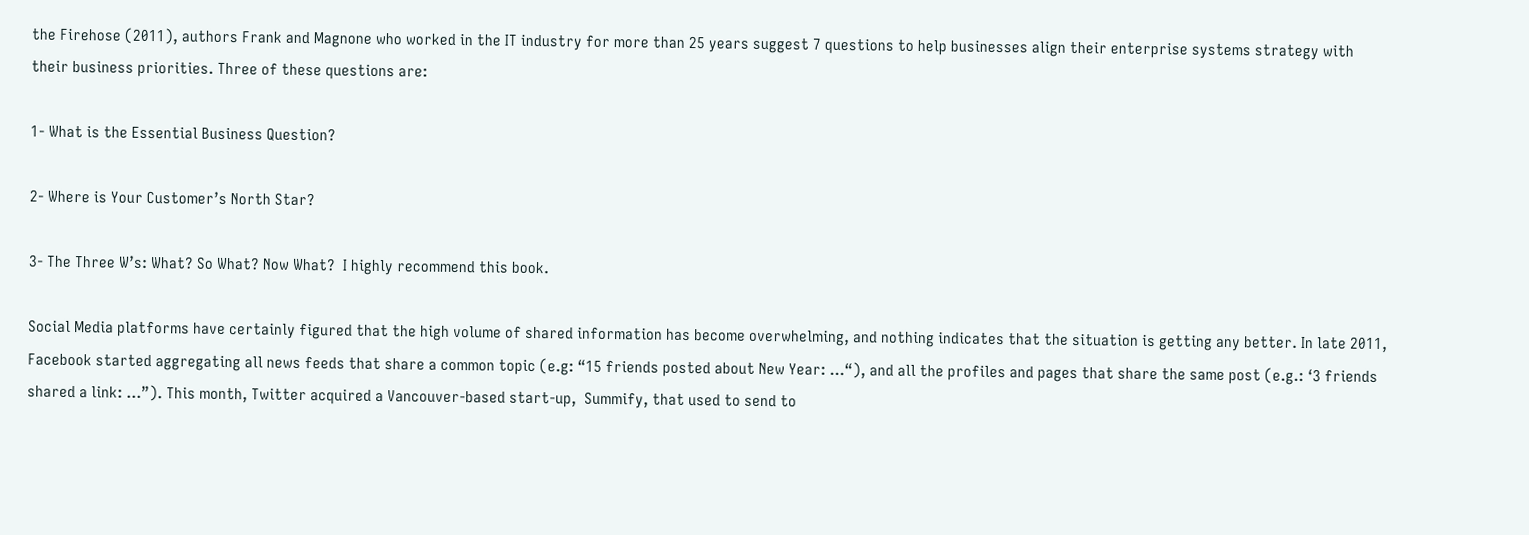the Firehose (2011), authors Frank and Magnone who worked in the IT industry for more than 25 years suggest 7 questions to help businesses align their enterprise systems strategy with their business priorities. Three of these questions are:

1- What is the Essential Business Question?

2- Where is Your Customer’s North Star?

3- The Three W’s: What? So What? Now What?  I highly recommend this book.

Social Media platforms have certainly figured that the high volume of shared information has become overwhelming, and nothing indicates that the situation is getting any better. In late 2011, Facebook started aggregating all news feeds that share a common topic (e.g: “15 friends posted about New Year: …“), and all the profiles and pages that share the same post (e.g.: ‘3 friends shared a link: …”). This month, Twitter acquired a Vancouver-based start-up,  Summify, that used to send to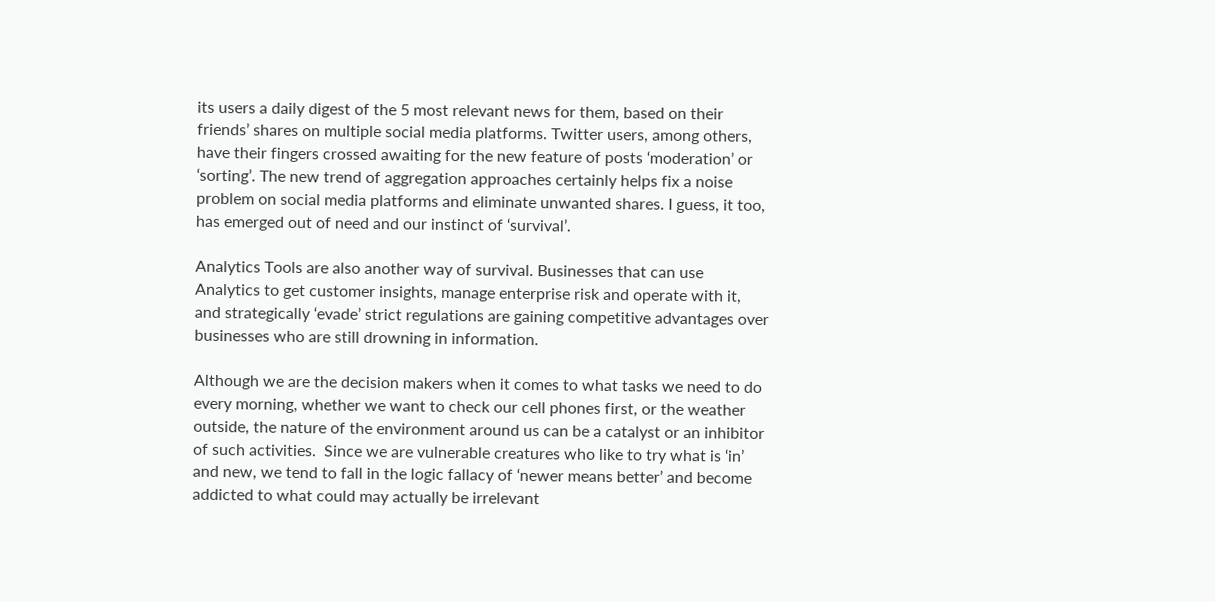its users a daily digest of the 5 most relevant news for them, based on their friends’ shares on multiple social media platforms. Twitter users, among others, have their fingers crossed awaiting for the new feature of posts ‘moderation’ or ‘sorting’. The new trend of aggregation approaches certainly helps fix a noise problem on social media platforms and eliminate unwanted shares. I guess, it too, has emerged out of need and our instinct of ‘survival’.

Analytics Tools are also another way of survival. Businesses that can use Analytics to get customer insights, manage enterprise risk and operate with it, and strategically ‘evade’ strict regulations are gaining competitive advantages over businesses who are still drowning in information.

Although we are the decision makers when it comes to what tasks we need to do every morning, whether we want to check our cell phones first, or the weather outside, the nature of the environment around us can be a catalyst or an inhibitor of such activities.  Since we are vulnerable creatures who like to try what is ‘in’ and new, we tend to fall in the logic fallacy of ‘newer means better’ and become addicted to what could may actually be irrelevant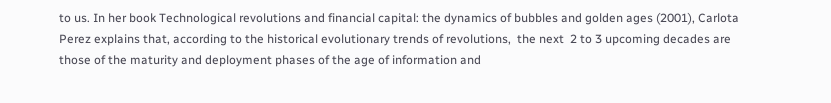to us. In her book Technological revolutions and financial capital: the dynamics of bubbles and golden ages (2001), Carlota Perez explains that, according to the historical evolutionary trends of revolutions,  the next  2 to 3 upcoming decades are those of the maturity and deployment phases of the age of information and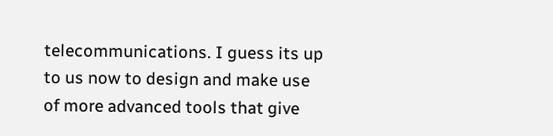telecommunications. I guess its up to us now to design and make use of more advanced tools that give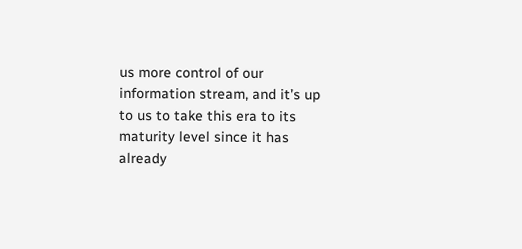us more control of our information stream, and it’s up to us to take this era to its maturity level since it has already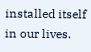installed itself in our lives.